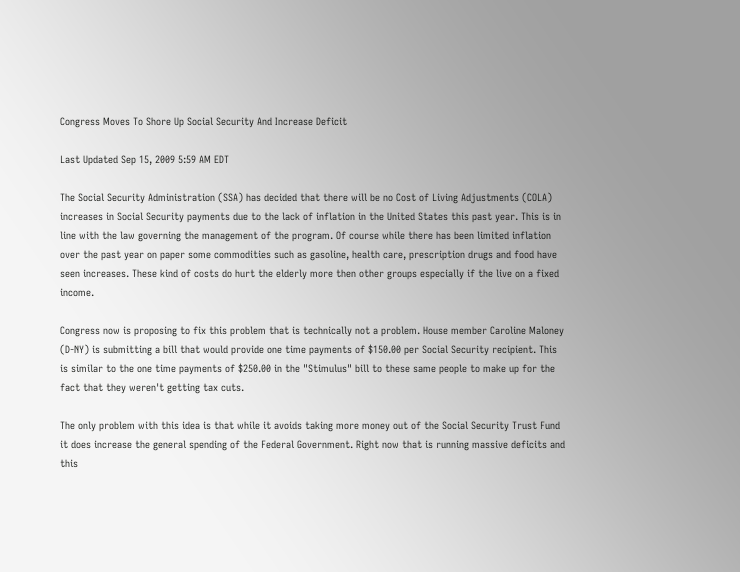Congress Moves To Shore Up Social Security And Increase Deficit

Last Updated Sep 15, 2009 5:59 AM EDT

The Social Security Administration (SSA) has decided that there will be no Cost of Living Adjustments (COLA) increases in Social Security payments due to the lack of inflation in the United States this past year. This is in line with the law governing the management of the program. Of course while there has been limited inflation over the past year on paper some commodities such as gasoline, health care, prescription drugs and food have seen increases. These kind of costs do hurt the elderly more then other groups especially if the live on a fixed income.

Congress now is proposing to fix this problem that is technically not a problem. House member Caroline Maloney (D-NY) is submitting a bill that would provide one time payments of $150.00 per Social Security recipient. This is similar to the one time payments of $250.00 in the "Stimulus" bill to these same people to make up for the fact that they weren't getting tax cuts.

The only problem with this idea is that while it avoids taking more money out of the Social Security Trust Fund it does increase the general spending of the Federal Government. Right now that is running massive deficits and this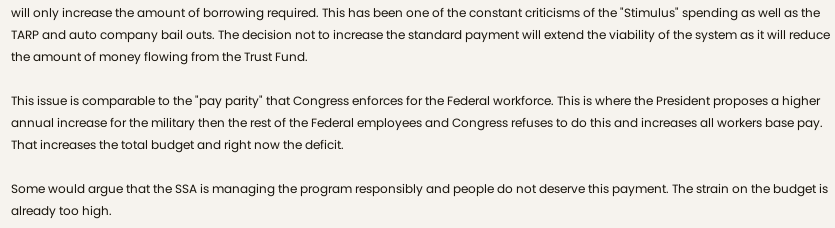will only increase the amount of borrowing required. This has been one of the constant criticisms of the "Stimulus" spending as well as the TARP and auto company bail outs. The decision not to increase the standard payment will extend the viability of the system as it will reduce the amount of money flowing from the Trust Fund.

This issue is comparable to the "pay parity" that Congress enforces for the Federal workforce. This is where the President proposes a higher annual increase for the military then the rest of the Federal employees and Congress refuses to do this and increases all workers base pay. That increases the total budget and right now the deficit.

Some would argue that the SSA is managing the program responsibly and people do not deserve this payment. The strain on the budget is already too high.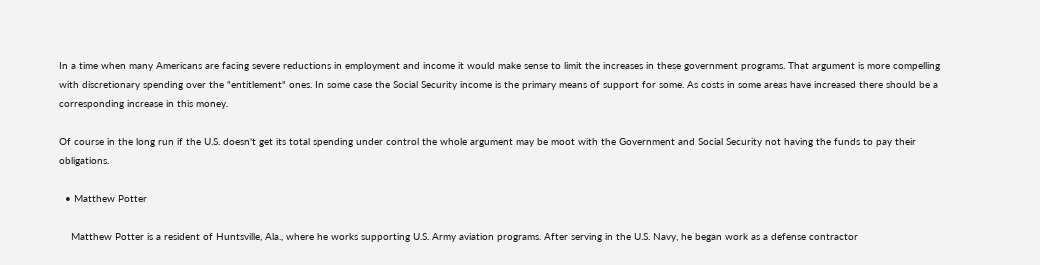In a time when many Americans are facing severe reductions in employment and income it would make sense to limit the increases in these government programs. That argument is more compelling with discretionary spending over the "entitlement" ones. In some case the Social Security income is the primary means of support for some. As costs in some areas have increased there should be a corresponding increase in this money.

Of course in the long run if the U.S. doesn't get its total spending under control the whole argument may be moot with the Government and Social Security not having the funds to pay their obligations.

  • Matthew Potter

    Matthew Potter is a resident of Huntsville, Ala., where he works supporting U.S. Army aviation programs. After serving in the U.S. Navy, he began work as a defense contractor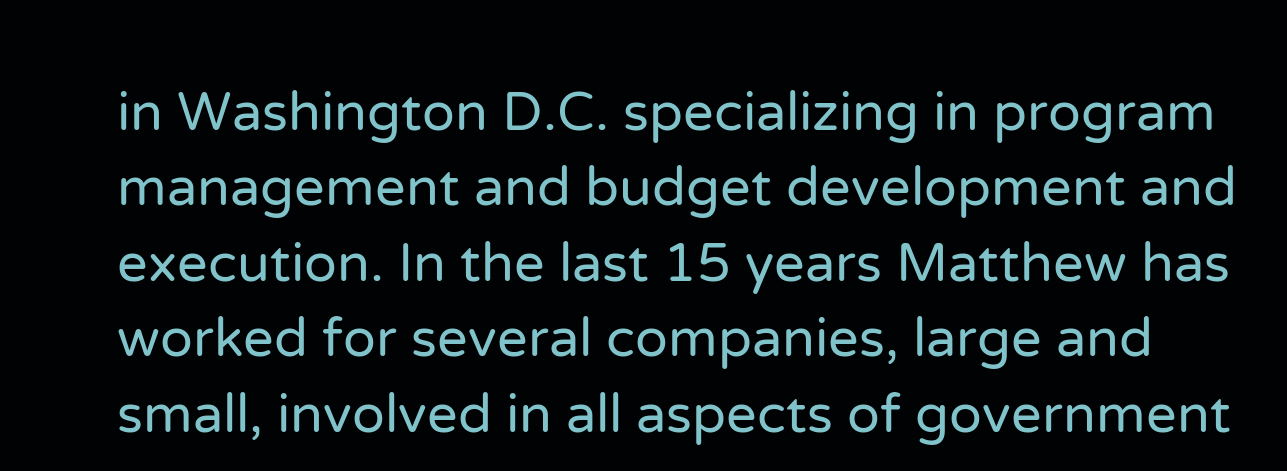in Washington D.C. specializing in program management and budget development and execution. In the last 15 years Matthew has worked for several companies, large and small, involved in all aspects of government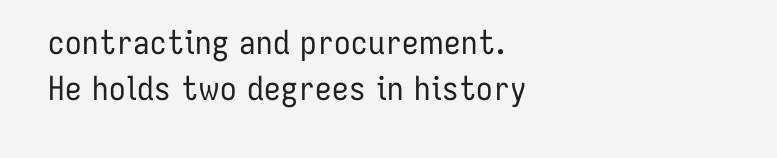contracting and procurement. He holds two degrees in history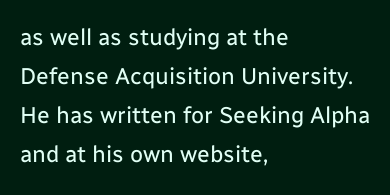as well as studying at the Defense Acquisition University. He has written for Seeking Alpha and at his own website,